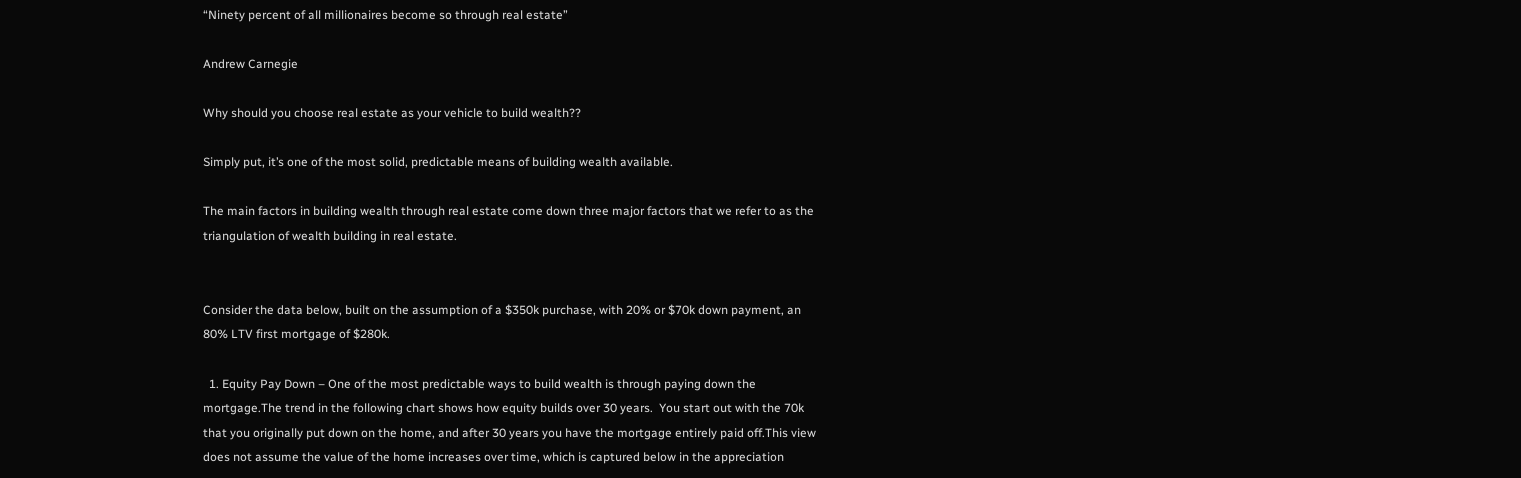“Ninety percent of all millionaires become so through real estate”

Andrew Carnegie

Why should you choose real estate as your vehicle to build wealth??

Simply put, it’s one of the most solid, predictable means of building wealth available.

The main factors in building wealth through real estate come down three major factors that we refer to as the triangulation of wealth building in real estate.


Consider the data below, built on the assumption of a $350k purchase, with 20% or $70k down payment, an 80% LTV first mortgage of $280k.

  1. Equity Pay Down – One of the most predictable ways to build wealth is through paying down the mortgage.The trend in the following chart shows how equity builds over 30 years.  You start out with the 70k that you originally put down on the home, and after 30 years you have the mortgage entirely paid off.This view does not assume the value of the home increases over time, which is captured below in the appreciation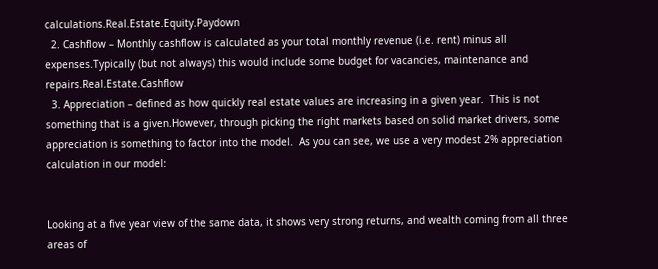calculations.Real.Estate.Equity.Paydown
  2. Cashflow – Monthly cashflow is calculated as your total monthly revenue (i.e. rent) minus all expenses.Typically (but not always) this would include some budget for vacancies, maintenance and repairs.Real.Estate.Cashflow
  3. Appreciation – defined as how quickly real estate values are increasing in a given year.  This is not something that is a given.However, through picking the right markets based on solid market drivers, some appreciation is something to factor into the model.  As you can see, we use a very modest 2% appreciation calculation in our model:


Looking at a five year view of the same data, it shows very strong returns, and wealth coming from all three areas of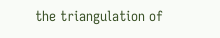the triangulation of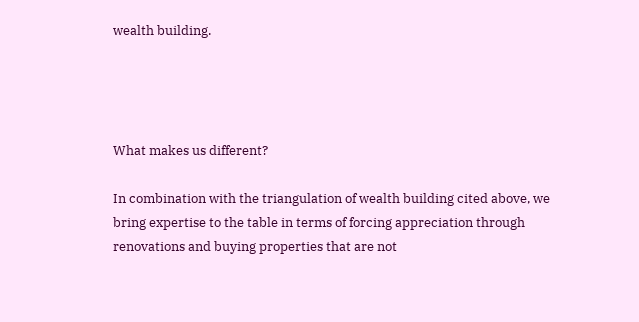wealth building.




What makes us different?

In combination with the triangulation of wealth building cited above, we bring expertise to the table in terms of forcing appreciation through renovations and buying properties that are not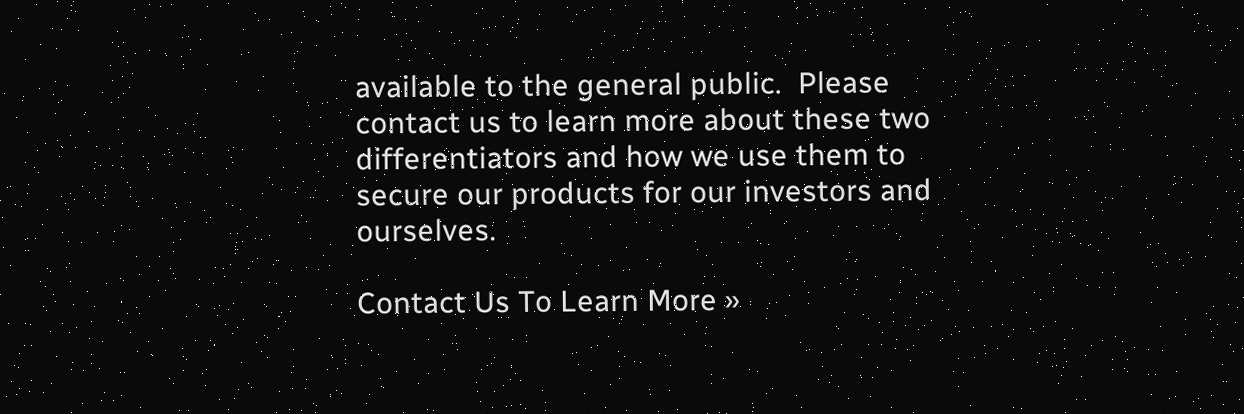available to the general public.  Please contact us to learn more about these two differentiators and how we use them to secure our products for our investors and ourselves.

Contact Us To Learn More »